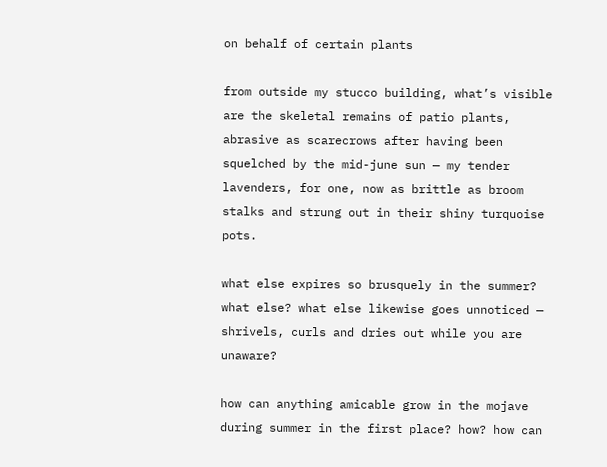on behalf of certain plants

from outside my stucco building, what’s visible are the skeletal remains of patio plants, abrasive as scarecrows after having been squelched by the mid-june sun — my tender lavenders, for one, now as brittle as broom stalks and strung out in their shiny turquoise pots.

what else expires so brusquely in the summer? what else? what else likewise goes unnoticed — shrivels, curls and dries out while you are unaware?

how can anything amicable grow in the mojave during summer in the first place? how? how can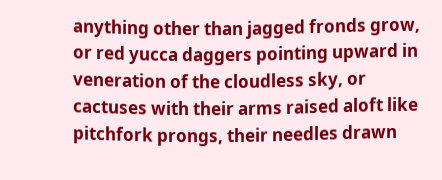anything other than jagged fronds grow, or red yucca daggers pointing upward in veneration of the cloudless sky, or cactuses with their arms raised aloft like pitchfork prongs, their needles drawn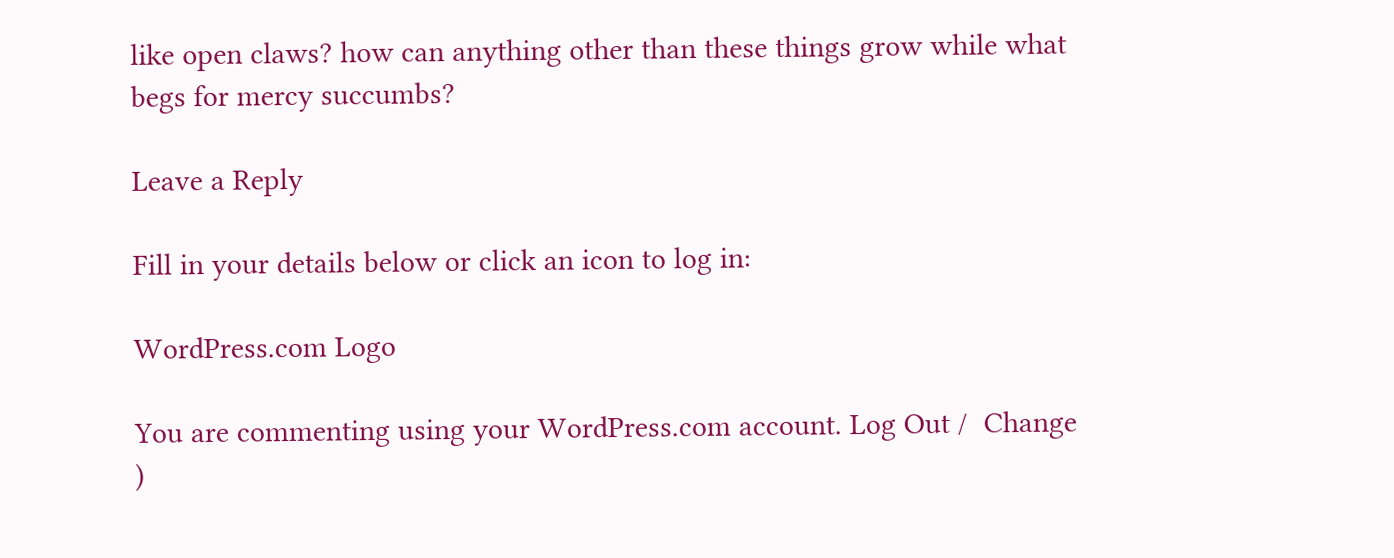like open claws? how can anything other than these things grow while what begs for mercy succumbs?

Leave a Reply

Fill in your details below or click an icon to log in:

WordPress.com Logo

You are commenting using your WordPress.com account. Log Out /  Change )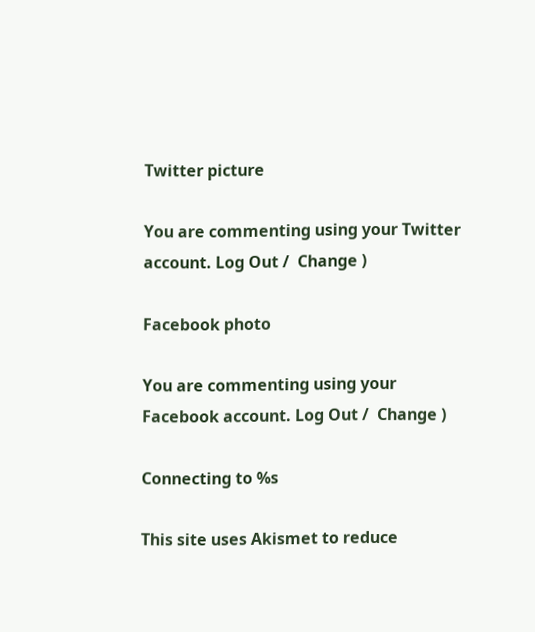Twitter picture

You are commenting using your Twitter account. Log Out /  Change )

Facebook photo

You are commenting using your Facebook account. Log Out /  Change )

Connecting to %s

This site uses Akismet to reduce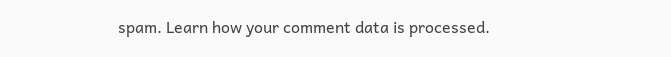spam. Learn how your comment data is processed.